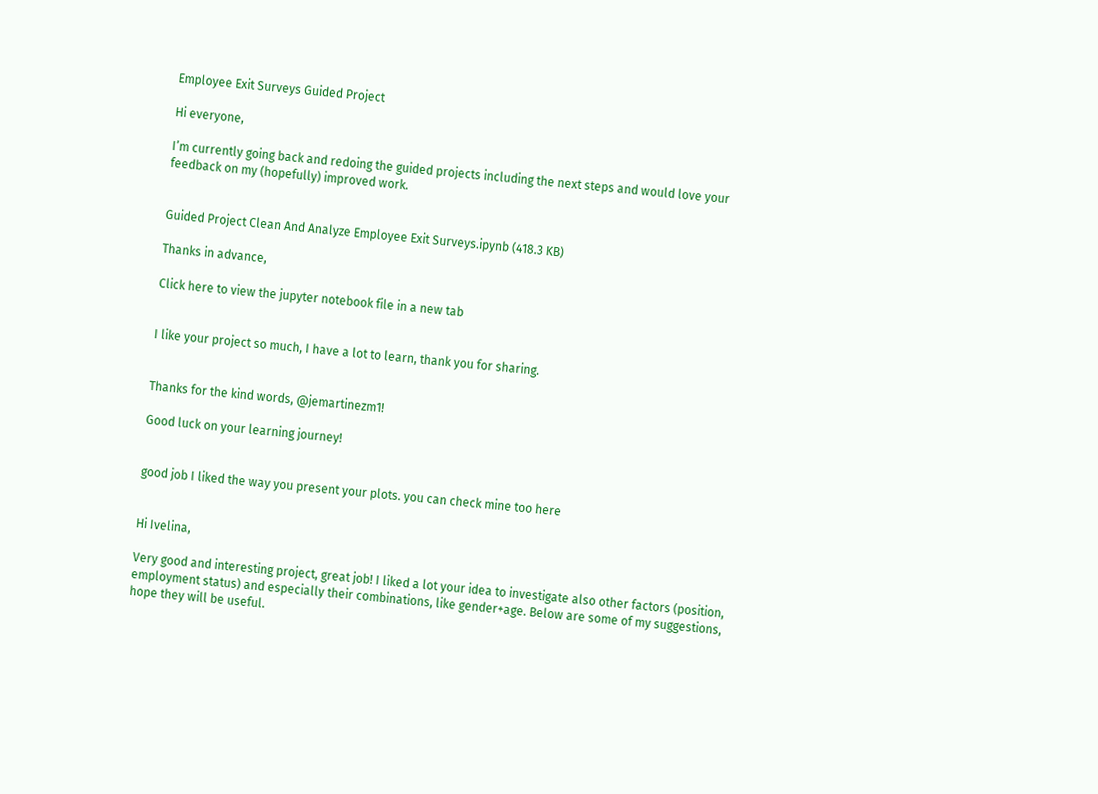Employee Exit Surveys Guided Project

Hi everyone,

I’m currently going back and redoing the guided projects including the next steps and would love your feedback on my (hopefully) improved work.


Guided Project Clean And Analyze Employee Exit Surveys.ipynb (418.3 KB)

Thanks in advance,

Click here to view the jupyter notebook file in a new tab


I like your project so much, I have a lot to learn, thank you for sharing.


Thanks for the kind words, @jemartinezm1!

Good luck on your learning journey!


good job I liked the way you present your plots. you can check mine too here


Hi Ivelina,

Very good and interesting project, great job! I liked a lot your idea to investigate also other factors (position, employment status) and especially their combinations, like gender+age. Below are some of my suggestions, hope they will be useful.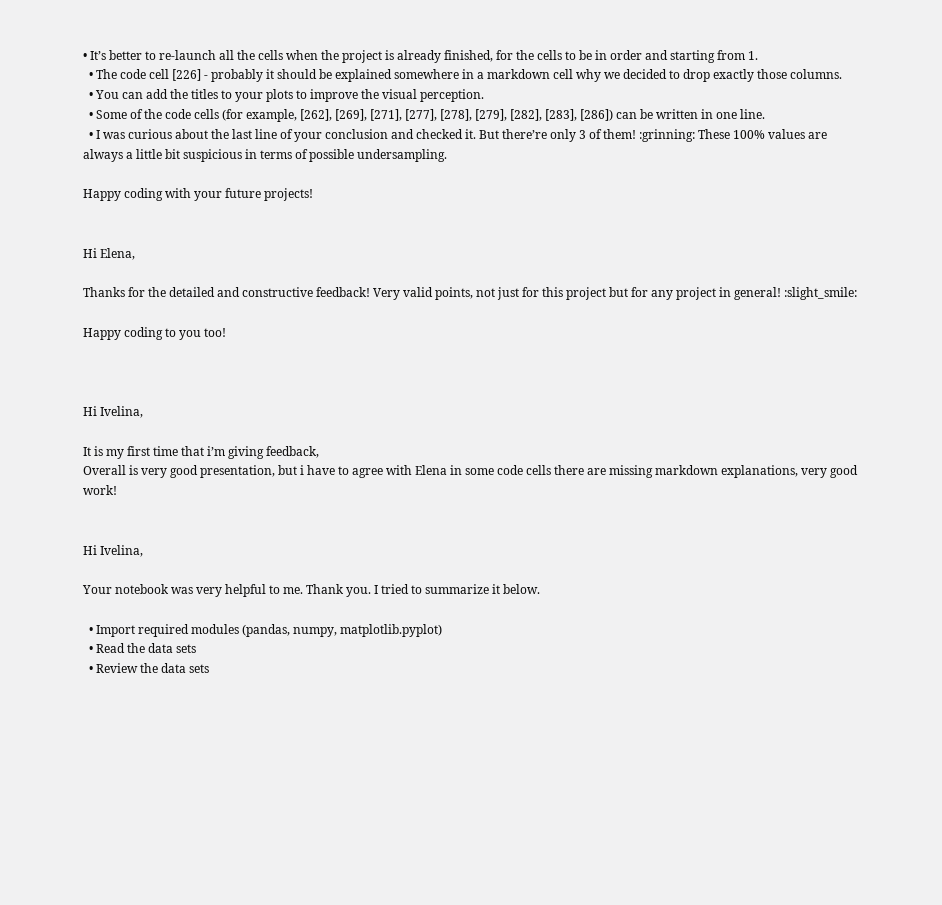• It’s better to re-launch all the cells when the project is already finished, for the cells to be in order and starting from 1.
  • The code cell [226] - probably it should be explained somewhere in a markdown cell why we decided to drop exactly those columns.
  • You can add the titles to your plots to improve the visual perception.
  • Some of the code cells (for example, [262], [269], [271], [277], [278], [279], [282], [283], [286]) can be written in one line.
  • I was curious about the last line of your conclusion and checked it. But there’re only 3 of them! :grinning: These 100% values are always a little bit suspicious in terms of possible undersampling.

Happy coding with your future projects!


Hi Elena,

Thanks for the detailed and constructive feedback! Very valid points, not just for this project but for any project in general! :slight_smile:

Happy coding to you too!



Hi Ivelina,

It is my first time that i’m giving feedback,
Overall is very good presentation, but i have to agree with Elena in some code cells there are missing markdown explanations, very good work!


Hi Ivelina,

Your notebook was very helpful to me. Thank you. I tried to summarize it below.

  • Import required modules (pandas, numpy, matplotlib.pyplot)
  • Read the data sets
  • Review the data sets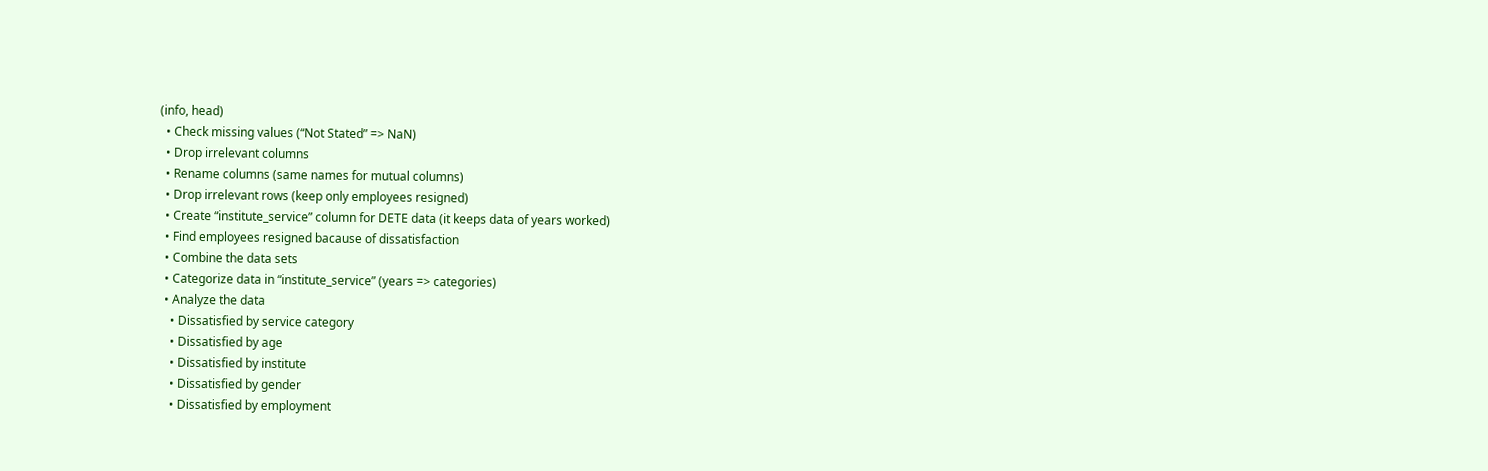(info, head)
  • Check missing values (“Not Stated” => NaN)
  • Drop irrelevant columns
  • Rename columns (same names for mutual columns)
  • Drop irrelevant rows (keep only employees resigned)
  • Create “institute_service” column for DETE data (it keeps data of years worked)
  • Find employees resigned bacause of dissatisfaction
  • Combine the data sets
  • Categorize data in “institute_service” (years => categories)
  • Analyze the data
    • Dissatisfied by service category
    • Dissatisfied by age
    • Dissatisfied by institute
    • Dissatisfied by gender
    • Dissatisfied by employment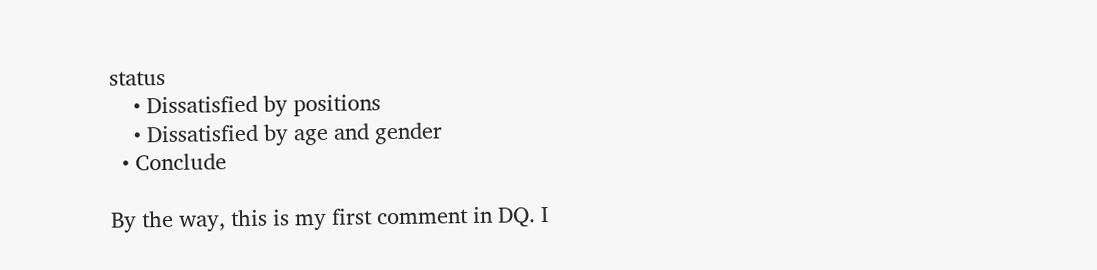status
    • Dissatisfied by positions
    • Dissatisfied by age and gender
  • Conclude

By the way, this is my first comment in DQ. I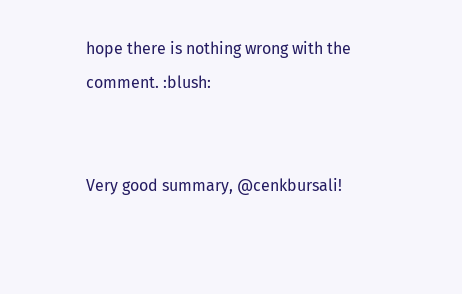hope there is nothing wrong with the comment. :blush:


Very good summary, @cenkbursali!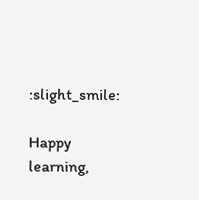:slight_smile:

Happy learning,